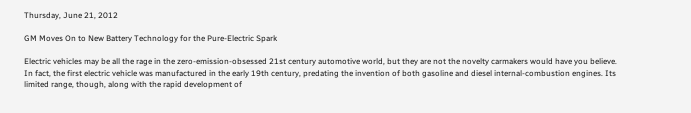Thursday, June 21, 2012

GM Moves On to New Battery Technology for the Pure-Electric Spark

Electric vehicles may be all the rage in the zero-emission-obsessed 21st century automotive world, but they are not the novelty carmakers would have you believe.
In fact, the first electric vehicle was manufactured in the early 19th century, predating the invention of both gasoline and diesel internal-combustion engines. Its limited range, though, along with the rapid development of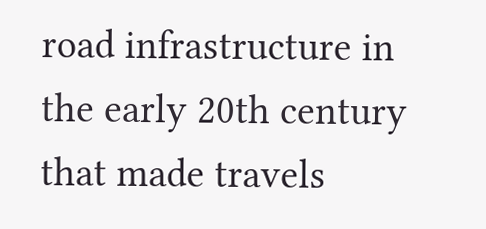road infrastructure in the early 20th century that made travels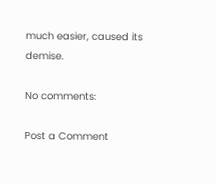much easier, caused its demise.

No comments:

Post a Comment